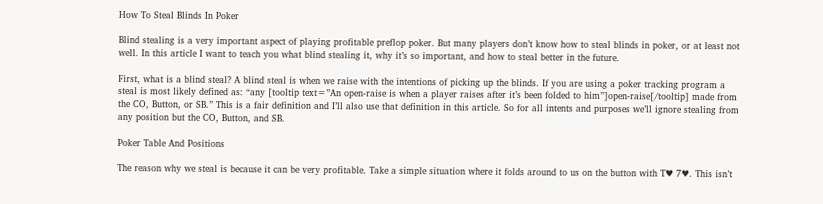How To Steal Blinds In Poker

Blind stealing is a very important aspect of playing profitable preflop poker. But many players don’t know how to steal blinds in poker, or at least not well. In this article I want to teach you what blind stealing it, why it’s so important, and how to steal better in the future.

First, what is a blind steal? A blind steal is when we raise with the intentions of picking up the blinds. If you are using a poker tracking program a steal is most likely defined as: “any [tooltip text=”An open-raise is when a player raises after it’s been folded to him”]open-raise[/tooltip] made from the CO, Button, or SB.” This is a fair definition and I’ll also use that definition in this article. So for all intents and purposes we’ll ignore stealing from any position but the CO, Button, and SB.

Poker Table And Positions

The reason why we steal is because it can be very profitable. Take a simple situation where it folds around to us on the button with T♥ 7♥. This isn’t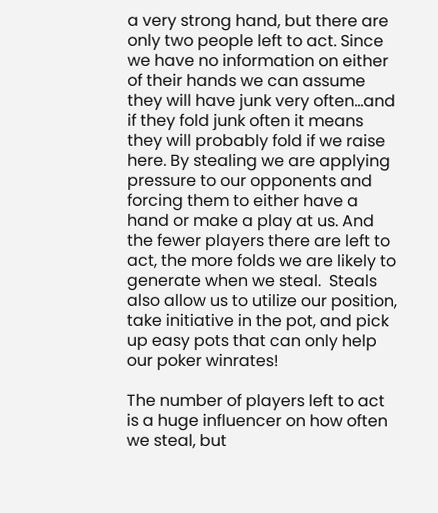a very strong hand, but there are only two people left to act. Since we have no information on either of their hands we can assume they will have junk very often…and if they fold junk often it means they will probably fold if we raise here. By stealing we are applying pressure to our opponents and forcing them to either have a hand or make a play at us. And the fewer players there are left to act, the more folds we are likely to generate when we steal.  Steals also allow us to utilize our position, take initiative in the pot, and pick up easy pots that can only help our poker winrates!

The number of players left to act is a huge influencer on how often we steal, but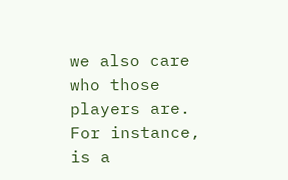we also care who those players are. For instance, is a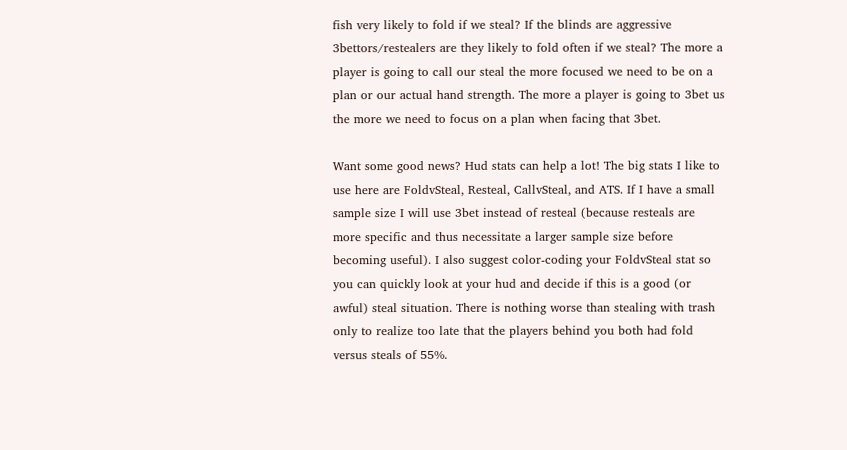fish very likely to fold if we steal? If the blinds are aggressive 3bettors/restealers are they likely to fold often if we steal? The more a player is going to call our steal the more focused we need to be on a plan or our actual hand strength. The more a player is going to 3bet us the more we need to focus on a plan when facing that 3bet.

Want some good news? Hud stats can help a lot! The big stats I like to use here are FoldvSteal, Resteal, CallvSteal, and ATS. If I have a small sample size I will use 3bet instead of resteal (because resteals are more specific and thus necessitate a larger sample size before becoming useful). I also suggest color-coding your FoldvSteal stat so you can quickly look at your hud and decide if this is a good (or awful) steal situation. There is nothing worse than stealing with trash only to realize too late that the players behind you both had fold versus steals of 55%.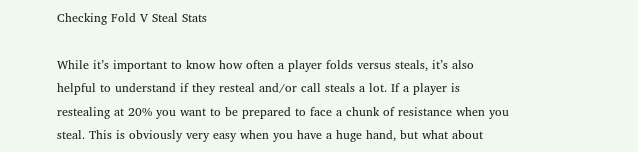Checking Fold V Steal Stats

While it’s important to know how often a player folds versus steals, it’s also helpful to understand if they resteal and/or call steals a lot. If a player is restealing at 20% you want to be prepared to face a chunk of resistance when you steal. This is obviously very easy when you have a huge hand, but what about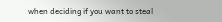when deciding if you want to steal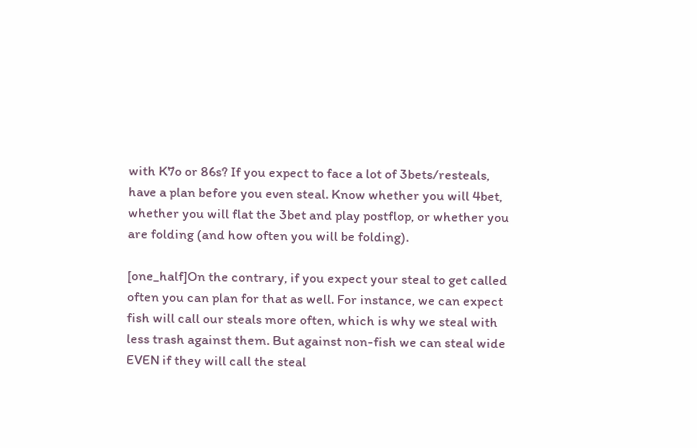with K7o or 86s? If you expect to face a lot of 3bets/resteals, have a plan before you even steal. Know whether you will 4bet, whether you will flat the 3bet and play postflop, or whether you are folding (and how often you will be folding).

[one_half]On the contrary, if you expect your steal to get called often you can plan for that as well. For instance, we can expect fish will call our steals more often, which is why we steal with less trash against them. But against non-fish we can steal wide EVEN if they will call the steal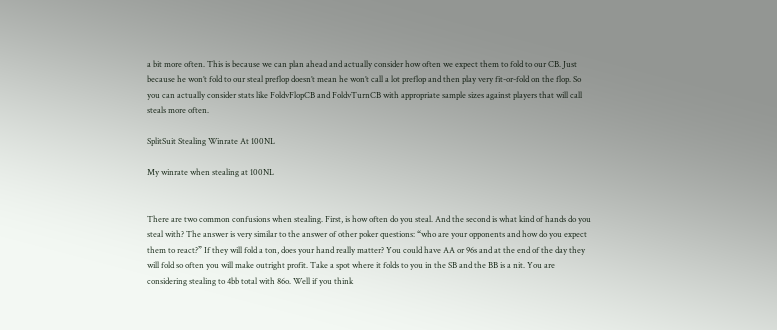a bit more often. This is because we can plan ahead and actually consider how often we expect them to fold to our CB. Just because he won’t fold to our steal preflop doesn’t mean he won’t call a lot preflop and then play very fit-or-fold on the flop. So you can actually consider stats like FoldvFlopCB and FoldvTurnCB with appropriate sample sizes against players that will call steals more often.

SplitSuit Stealing Winrate At 100NL

My winrate when stealing at 100NL


There are two common confusions when stealing. First, is how often do you steal. And the second is what kind of hands do you steal with? The answer is very similar to the answer of other poker questions: “who are your opponents and how do you expect them to react?” If they will fold a ton, does your hand really matter? You could have AA or 96s and at the end of the day they will fold so often you will make outright profit. Take a spot where it folds to you in the SB and the BB is a nit. You are considering stealing to 4bb total with 86o. Well if you think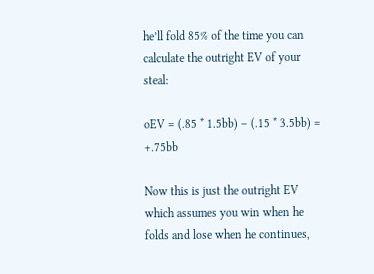he’ll fold 85% of the time you can calculate the outright EV of your steal:

oEV = (.85 * 1.5bb) – (.15 * 3.5bb) = +.75bb

Now this is just the outright EV which assumes you win when he folds and lose when he continues,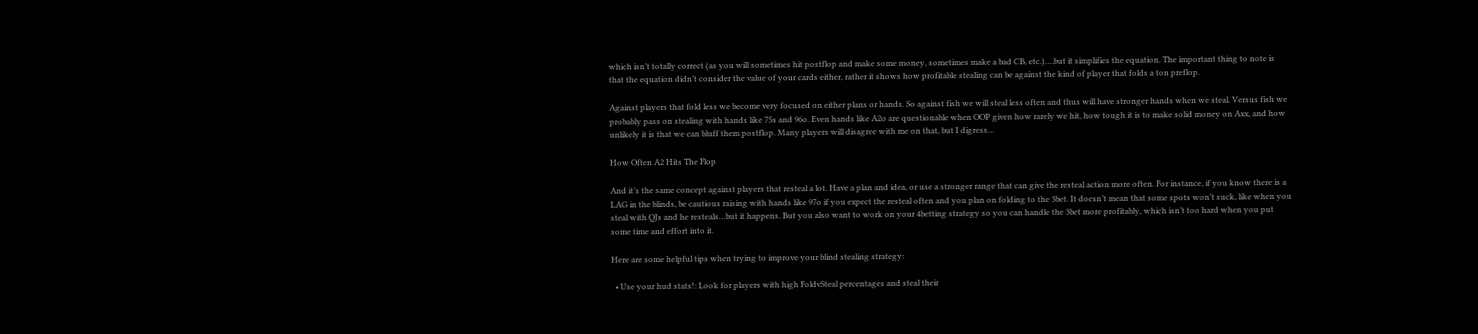which isn’t totally correct (as you will sometimes hit postflop and make some money, sometimes make a bad CB, etc.)….but it simplifies the equation. The important thing to note is that the equation didn’t consider the value of your cards either, rather it shows how profitable stealing can be against the kind of player that folds a ton preflop.

Against players that fold less we become very focused on either plans or hands. So against fish we will steal less often and thus will have stronger hands when we steal. Versus fish we probably pass on stealing with hands like 75s and 96o. Even hands like A2o are questionable when OOP given how rarely we hit, how tough it is to make solid money on Axx, and how unlikely it is that we can bluff them postflop. Many players will disagree with me on that, but I digress…

How Often A2 Hits The Flop

And it’s the same concept against players that resteal a lot. Have a plan and idea, or use a stronger range that can give the resteal action more often. For instance, if you know there is a LAG in the blinds, be cautious raising with hands like 97o if you expect the resteal often and you plan on folding to the 3bet. It doesn’t mean that some spots won’t suck, like when you steal with QJs and he resteals…but it happens. But you also want to work on your 4betting strategy so you can handle the 3bet more profitably, which isn’t too hard when you put some time and effort into it.

Here are some helpful tips when trying to improve your blind stealing strategy:

  • Use your hud stats!: Look for players with high FoldvSteal percentages and steal their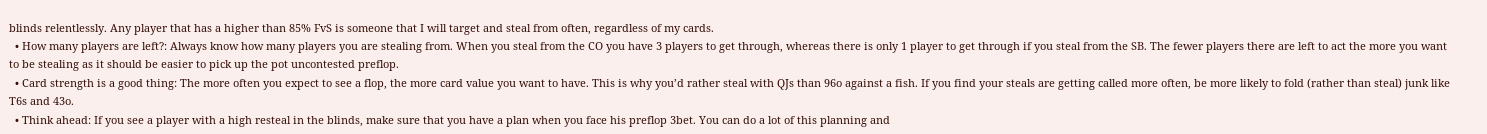blinds relentlessly. Any player that has a higher than 85% FvS is someone that I will target and steal from often, regardless of my cards.
  • How many players are left?: Always know how many players you are stealing from. When you steal from the CO you have 3 players to get through, whereas there is only 1 player to get through if you steal from the SB. The fewer players there are left to act the more you want to be stealing as it should be easier to pick up the pot uncontested preflop.
  • Card strength is a good thing: The more often you expect to see a flop, the more card value you want to have. This is why you’d rather steal with QJs than 96o against a fish. If you find your steals are getting called more often, be more likely to fold (rather than steal) junk like T6s and 43o.
  • Think ahead: If you see a player with a high resteal in the blinds, make sure that you have a plan when you face his preflop 3bet. You can do a lot of this planning and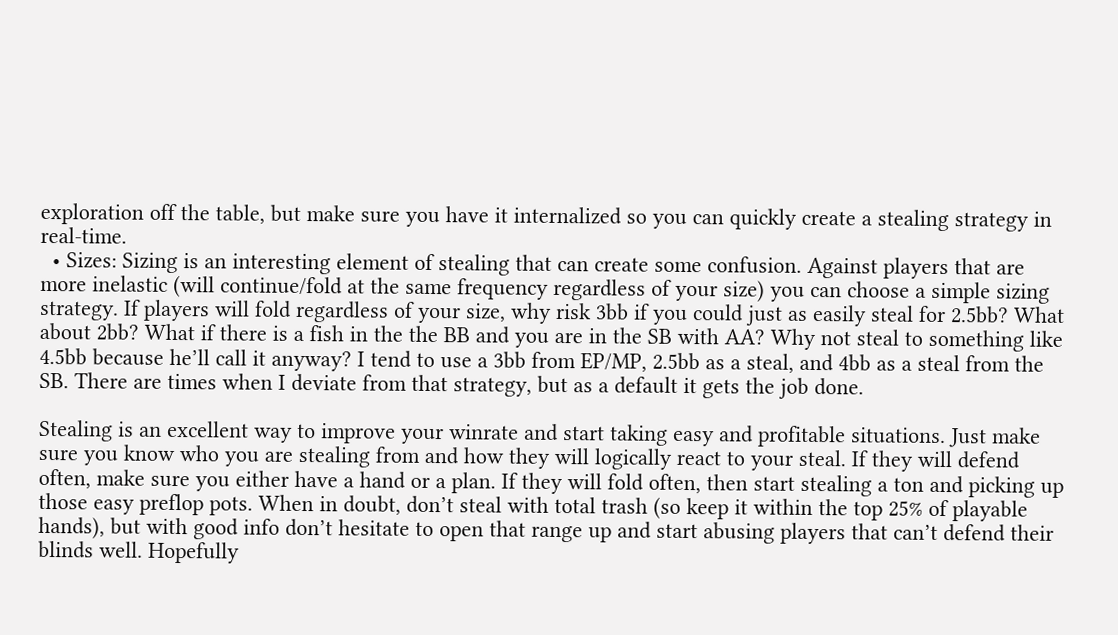exploration off the table, but make sure you have it internalized so you can quickly create a stealing strategy in real-time.
  • Sizes: Sizing is an interesting element of stealing that can create some confusion. Against players that are more inelastic (will continue/fold at the same frequency regardless of your size) you can choose a simple sizing strategy. If players will fold regardless of your size, why risk 3bb if you could just as easily steal for 2.5bb? What about 2bb? What if there is a fish in the the BB and you are in the SB with AA? Why not steal to something like 4.5bb because he’ll call it anyway? I tend to use a 3bb from EP/MP, 2.5bb as a steal, and 4bb as a steal from the SB. There are times when I deviate from that strategy, but as a default it gets the job done.

Stealing is an excellent way to improve your winrate and start taking easy and profitable situations. Just make sure you know who you are stealing from and how they will logically react to your steal. If they will defend often, make sure you either have a hand or a plan. If they will fold often, then start stealing a ton and picking up those easy preflop pots. When in doubt, don’t steal with total trash (so keep it within the top 25% of playable hands), but with good info don’t hesitate to open that range up and start abusing players that can’t defend their blinds well. Hopefully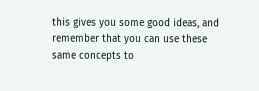this gives you some good ideas, and remember that you can use these same concepts to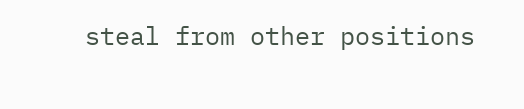steal from other positions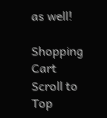as well!

Shopping Cart
Scroll to Top